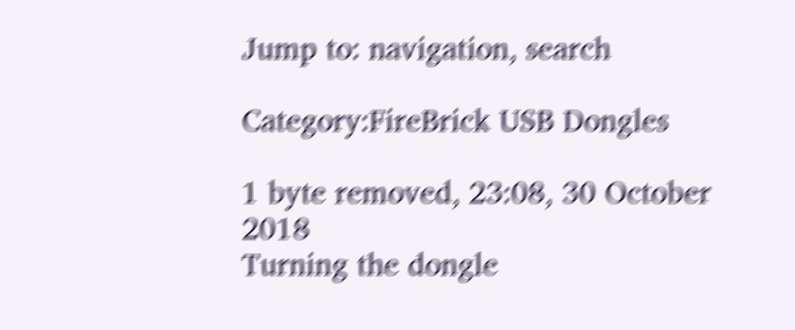Jump to: navigation, search

Category:FireBrick USB Dongles

1 byte removed, 23:08, 30 October 2018
Turning the dongle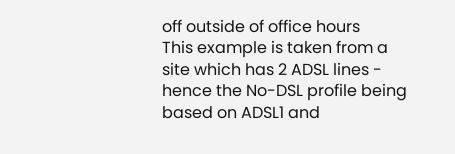off outside of office hours
This example is taken from a site which has 2 ADSL lines - hence the No-DSL profile being based on ADSL1 and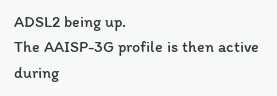ADSL2 being up.
The AAISP-3G profile is then active during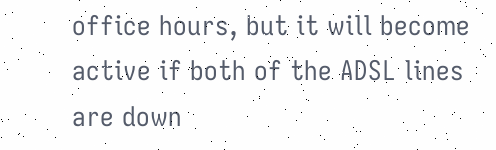office hours, but it will become active if both of the ADSL lines are down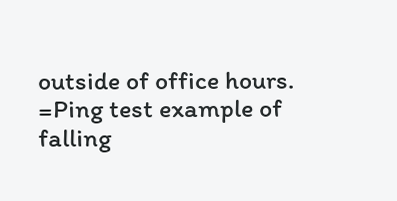outside of office hours.
=Ping test example of falling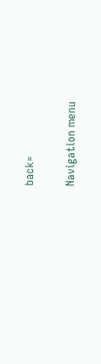back=

Navigation menu